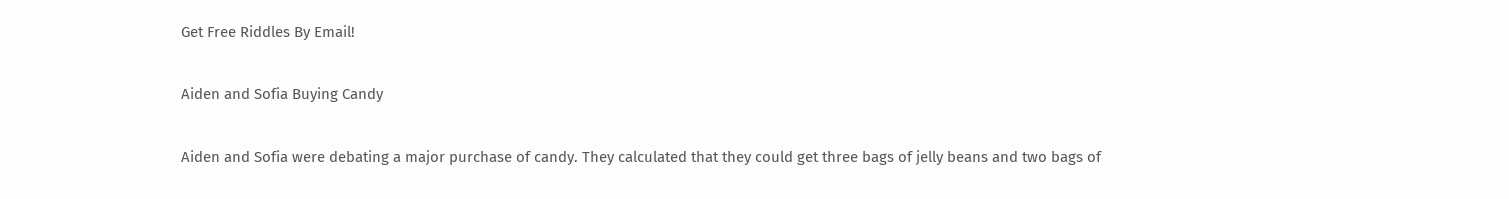Get Free Riddles By Email!

Aiden and Sofia Buying Candy

Aiden and Sofia were debating a major purchase of candy. They calculated that they could get three bags of jelly beans and two bags of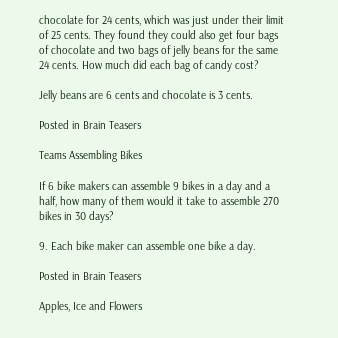chocolate for 24 cents, which was just under their limit of 25 cents. They found they could also get four bags of chocolate and two bags of jelly beans for the same 24 cents. How much did each bag of candy cost?

Jelly beans are 6 cents and chocolate is 3 cents.

Posted in Brain Teasers

Teams Assembling Bikes

If 6 bike makers can assemble 9 bikes in a day and a half, how many of them would it take to assemble 270 bikes in 30 days?

9. Each bike maker can assemble one bike a day.

Posted in Brain Teasers

Apples, Ice and Flowers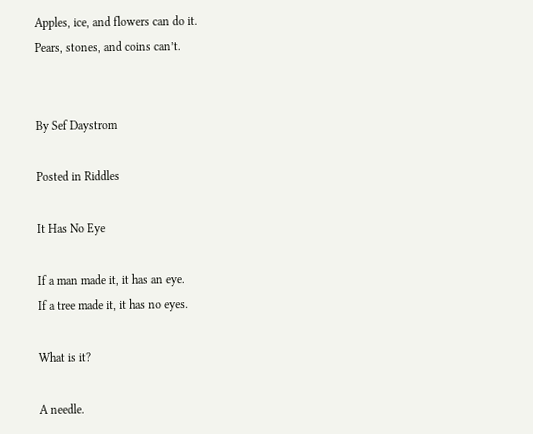Apples, ice, and flowers can do it.
Pears, stones, and coins can’t.


By Sef Daystrom

Posted in Riddles

It Has No Eye

If a man made it, it has an eye.
If a tree made it, it has no eyes.

What is it?

A needle.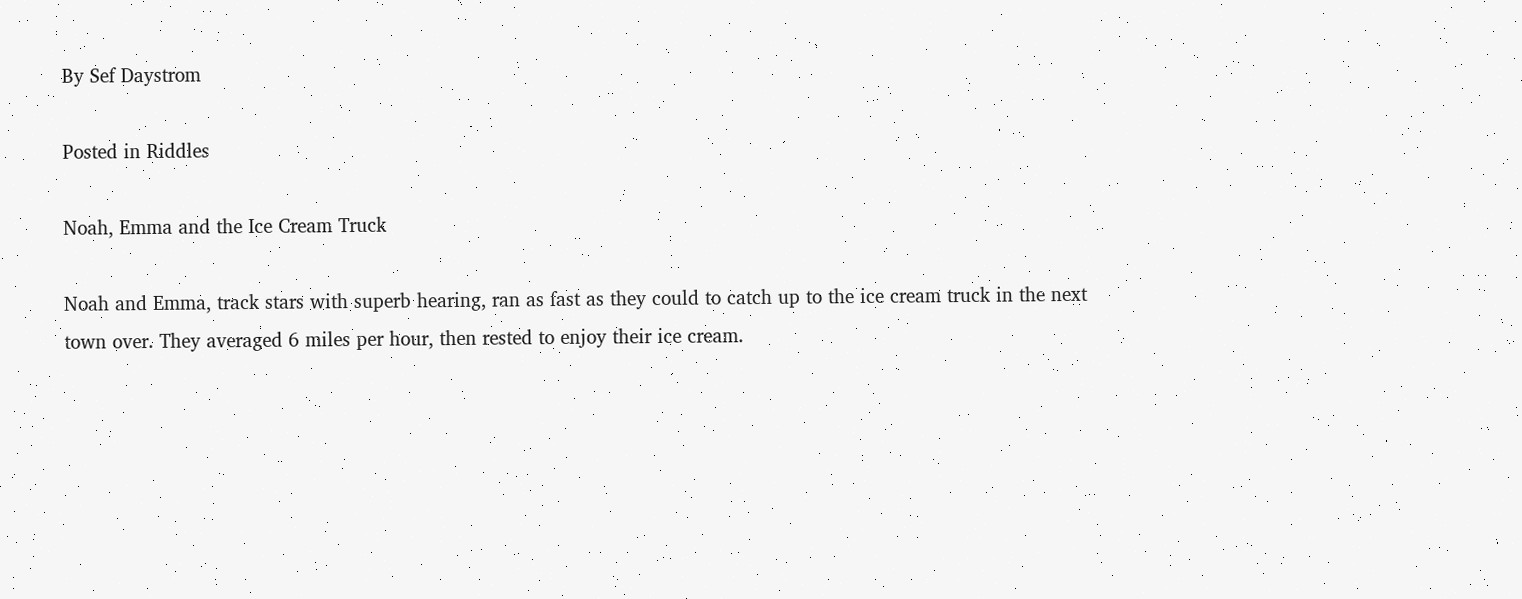By Sef Daystrom

Posted in Riddles

Noah, Emma and the Ice Cream Truck

Noah and Emma, track stars with superb hearing, ran as fast as they could to catch up to the ice cream truck in the next town over. They averaged 6 miles per hour, then rested to enjoy their ice cream.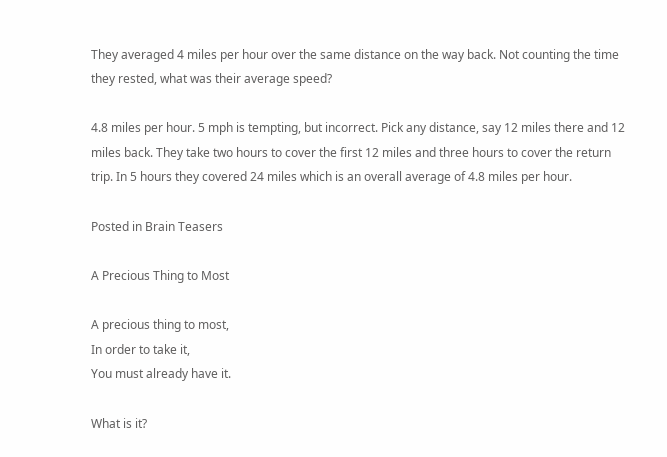They averaged 4 miles per hour over the same distance on the way back. Not counting the time they rested, what was their average speed?

4.8 miles per hour. 5 mph is tempting, but incorrect. Pick any distance, say 12 miles there and 12 miles back. They take two hours to cover the first 12 miles and three hours to cover the return trip. In 5 hours they covered 24 miles which is an overall average of 4.8 miles per hour.

Posted in Brain Teasers

A Precious Thing to Most

A precious thing to most,
In order to take it,
You must already have it.

What is it?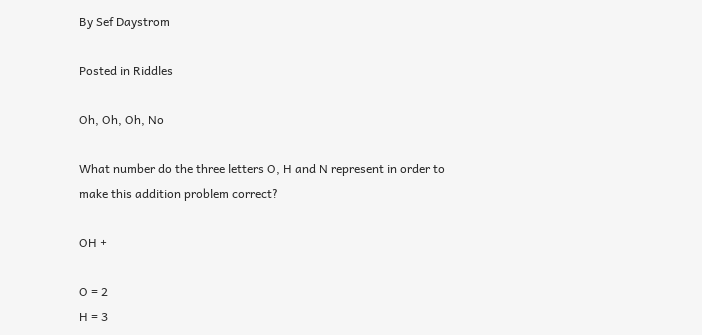By Sef Daystrom

Posted in Riddles

Oh, Oh, Oh, No

What number do the three letters O, H and N represent in order to make this addition problem correct?

OH +

O = 2
H = 3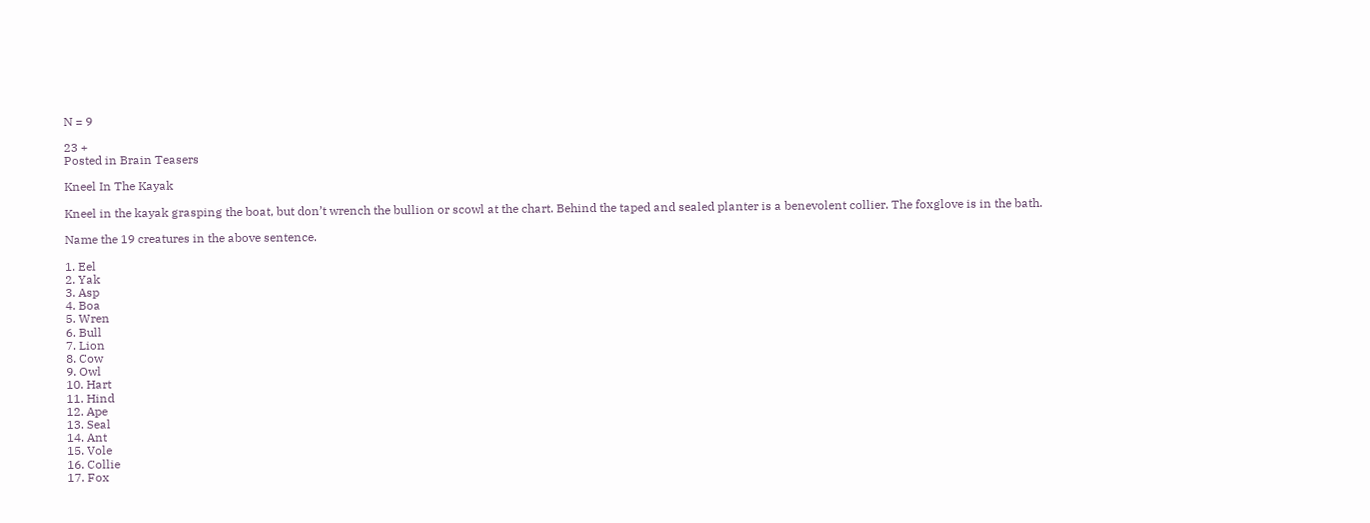N = 9

23 +
Posted in Brain Teasers

Kneel In The Kayak

Kneel in the kayak grasping the boat, but don’t wrench the bullion or scowl at the chart. Behind the taped and sealed planter is a benevolent collier. The foxglove is in the bath.

Name the 19 creatures in the above sentence.

1. Eel
2. Yak
3. Asp
4. Boa
5. Wren
6. Bull
7. Lion
8. Cow
9. Owl
10. Hart
11. Hind
12. Ape
13. Seal
14. Ant
15. Vole
16. Collie
17. Fox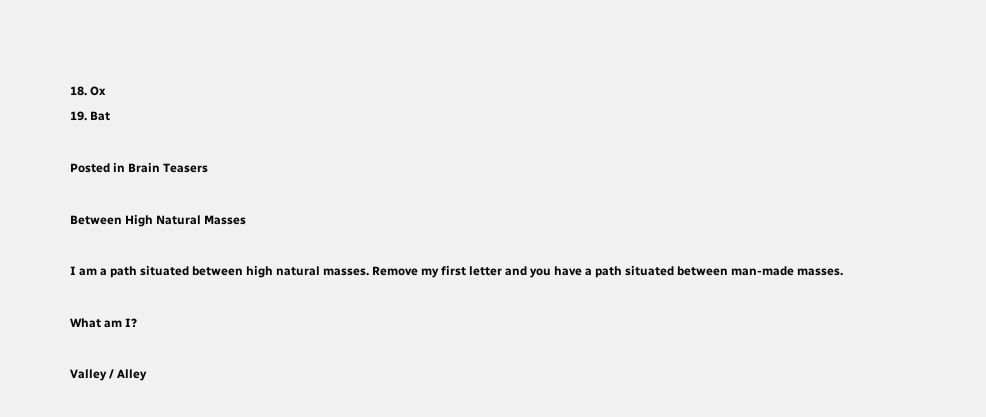18. Ox
19. Bat

Posted in Brain Teasers

Between High Natural Masses

I am a path situated between high natural masses. Remove my first letter and you have a path situated between man-made masses.

What am I?

Valley / Alley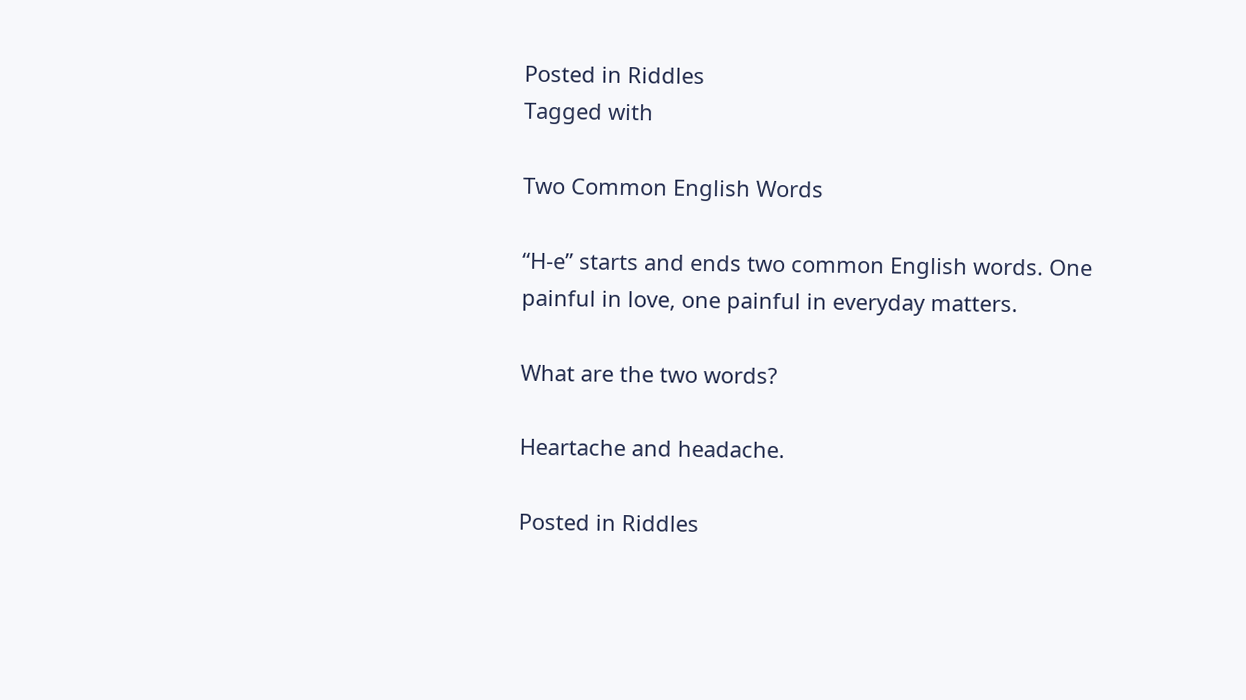Posted in Riddles
Tagged with

Two Common English Words

“H-e” starts and ends two common English words. One painful in love, one painful in everyday matters.

What are the two words?

Heartache and headache.

Posted in Riddles